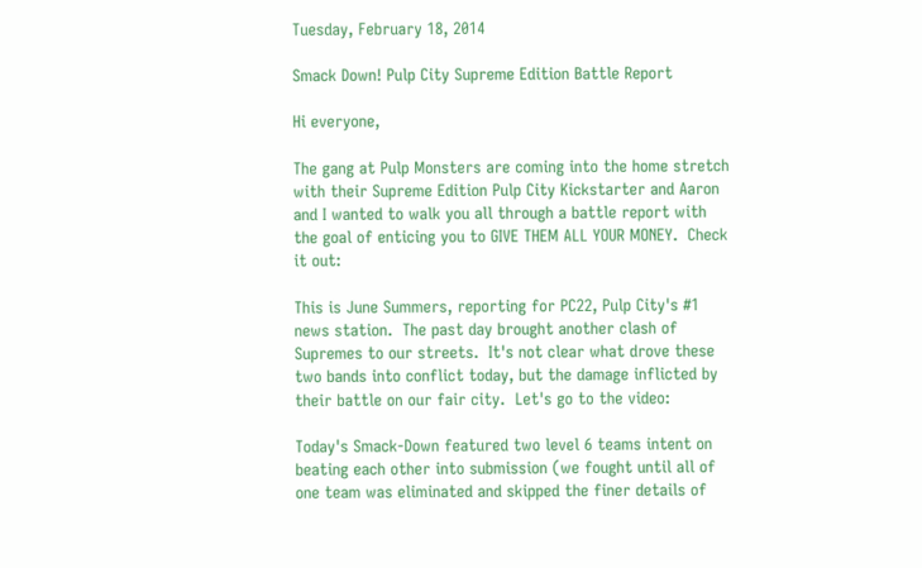Tuesday, February 18, 2014

Smack Down! Pulp City Supreme Edition Battle Report

Hi everyone,

The gang at Pulp Monsters are coming into the home stretch with their Supreme Edition Pulp City Kickstarter and Aaron and I wanted to walk you all through a battle report with the goal of enticing you to GIVE THEM ALL YOUR MONEY.  Check it out:

This is June Summers, reporting for PC22, Pulp City's #1 news station.  The past day brought another clash of Supremes to our streets.  It's not clear what drove these two bands into conflict today, but the damage inflicted by their battle on our fair city.  Let's go to the video:

Today's Smack-Down featured two level 6 teams intent on beating each other into submission (we fought until all of one team was eliminated and skipped the finer details of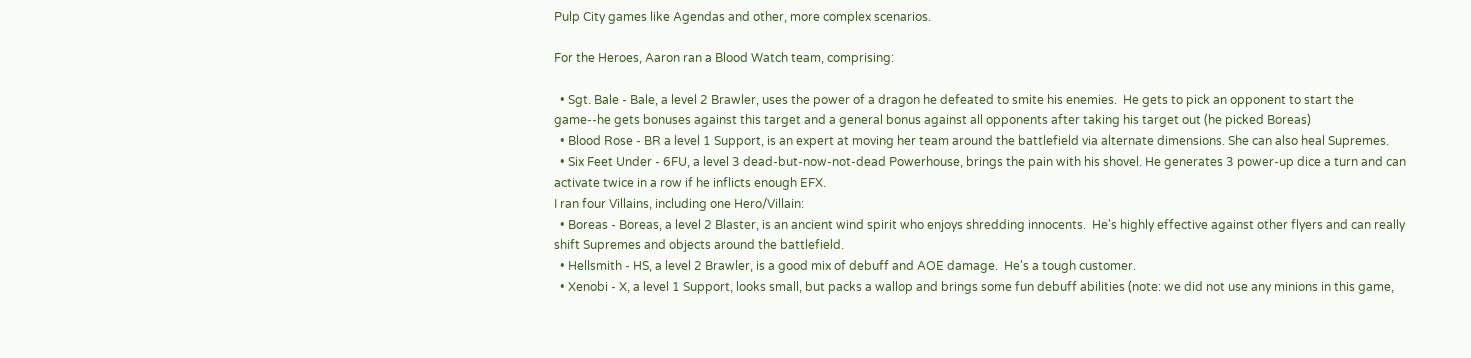Pulp City games like Agendas and other, more complex scenarios.

For the Heroes, Aaron ran a Blood Watch team, comprising:

  • Sgt. Bale - Bale, a level 2 Brawler, uses the power of a dragon he defeated to smite his enemies.  He gets to pick an opponent to start the game--he gets bonuses against this target and a general bonus against all opponents after taking his target out (he picked Boreas)
  • Blood Rose - BR a level 1 Support, is an expert at moving her team around the battlefield via alternate dimensions. She can also heal Supremes.
  • Six Feet Under - 6FU, a level 3 dead-but-now-not-dead Powerhouse, brings the pain with his shovel. He generates 3 power-up dice a turn and can activate twice in a row if he inflicts enough EFX.
I ran four Villains, including one Hero/Villain:
  • Boreas - Boreas, a level 2 Blaster, is an ancient wind spirit who enjoys shredding innocents.  He's highly effective against other flyers and can really shift Supremes and objects around the battlefield.
  • Hellsmith - HS, a level 2 Brawler, is a good mix of debuff and AOE damage.  He's a tough customer.
  • Xenobi - X, a level 1 Support, looks small, but packs a wallop and brings some fun debuff abilities (note: we did not use any minions in this game,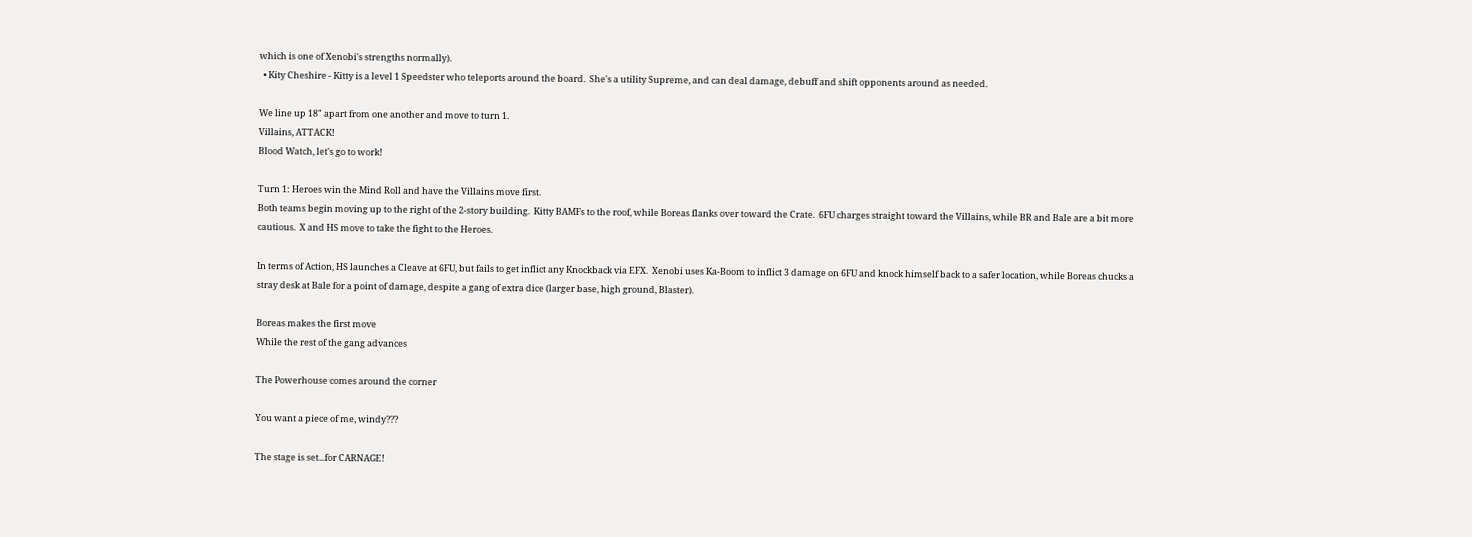which is one of Xenobi's strengths normally).
  • Kity Cheshire - Kitty is a level 1 Speedster who teleports around the board.  She's a utility Supreme, and can deal damage, debuff and shift opponents around as needed.

We line up 18" apart from one another and move to turn 1.
Villains, ATTACK!
Blood Watch, let's go to work!

Turn 1: Heroes win the Mind Roll and have the Villains move first.
Both teams begin moving up to the right of the 2-story building.  Kitty BAMFs to the roof, while Boreas flanks over toward the Crate.  6FU charges straight toward the Villains, while BR and Bale are a bit more cautious.  X and HS move to take the fight to the Heroes.

In terms of Action, HS launches a Cleave at 6FU, but fails to get inflict any Knockback via EFX.  Xenobi uses Ka-Boom to inflict 3 damage on 6FU and knock himself back to a safer location, while Boreas chucks a stray desk at Bale for a point of damage, despite a gang of extra dice (larger base, high ground, Blaster).

Boreas makes the first move
While the rest of the gang advances

The Powerhouse comes around the corner

You want a piece of me, windy???

The stage is set...for CARNAGE!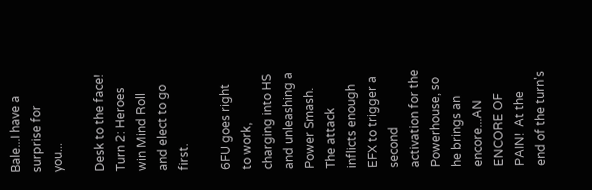Bale...I have a surprise for you...

Desk to the face!
Turn 2: Heroes win Mind Roll and elect to go first.

6FU goes right to work, charging into HS and unleashing a Power Smash.  The attack inflicts enough EFX to trigger a second activation for the Powerhouse, so he brings an encore...AN ENCORE OF PAIN!  At the end of the turn's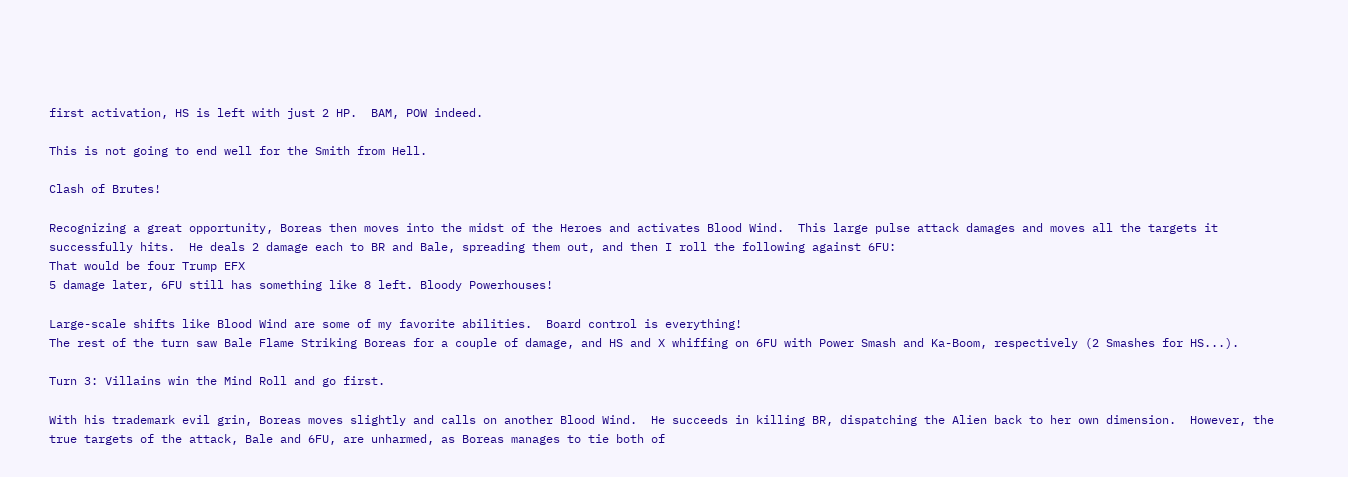first activation, HS is left with just 2 HP.  BAM, POW indeed.

This is not going to end well for the Smith from Hell.

Clash of Brutes!

Recognizing a great opportunity, Boreas then moves into the midst of the Heroes and activates Blood Wind.  This large pulse attack damages and moves all the targets it successfully hits.  He deals 2 damage each to BR and Bale, spreading them out, and then I roll the following against 6FU:
That would be four Trump EFX
5 damage later, 6FU still has something like 8 left. Bloody Powerhouses!

Large-scale shifts like Blood Wind are some of my favorite abilities.  Board control is everything!
The rest of the turn saw Bale Flame Striking Boreas for a couple of damage, and HS and X whiffing on 6FU with Power Smash and Ka-Boom, respectively (2 Smashes for HS...).

Turn 3: Villains win the Mind Roll and go first.

With his trademark evil grin, Boreas moves slightly and calls on another Blood Wind.  He succeeds in killing BR, dispatching the Alien back to her own dimension.  However, the true targets of the attack, Bale and 6FU, are unharmed, as Boreas manages to tie both of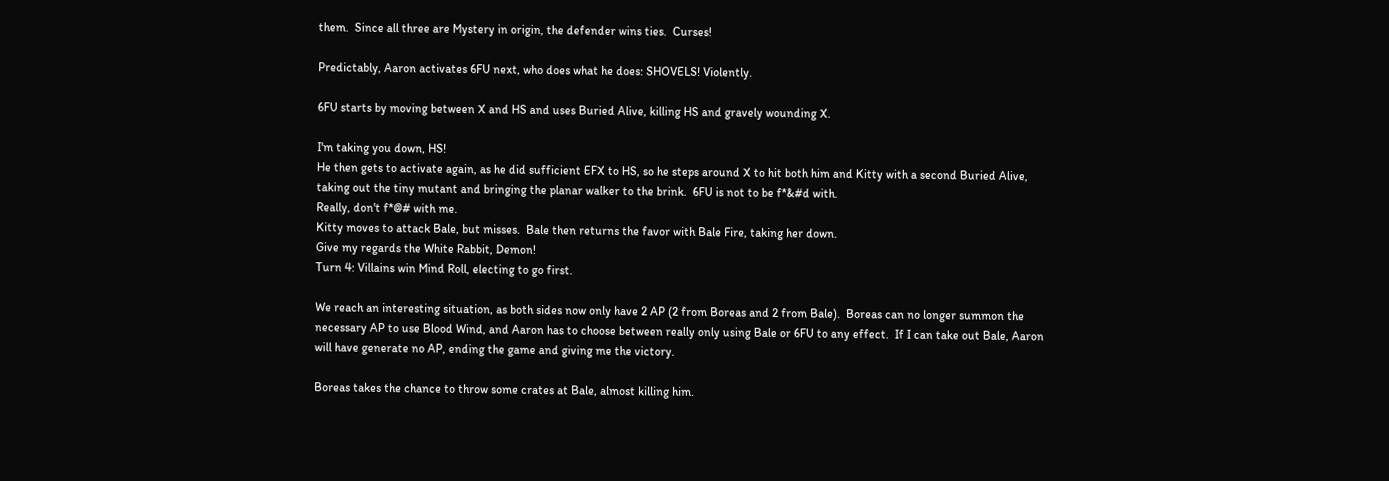them.  Since all three are Mystery in origin, the defender wins ties.  Curses!

Predictably, Aaron activates 6FU next, who does what he does: SHOVELS! Violently.

6FU starts by moving between X and HS and uses Buried Alive, killing HS and gravely wounding X.

I'm taking you down, HS!
He then gets to activate again, as he did sufficient EFX to HS, so he steps around X to hit both him and Kitty with a second Buried Alive, taking out the tiny mutant and bringing the planar walker to the brink.  6FU is not to be f*&#d with.
Really, don't f*@# with me.
Kitty moves to attack Bale, but misses.  Bale then returns the favor with Bale Fire, taking her down.
Give my regards the White Rabbit, Demon!
Turn 4: Villains win Mind Roll, electing to go first.

We reach an interesting situation, as both sides now only have 2 AP (2 from Boreas and 2 from Bale).  Boreas can no longer summon the necessary AP to use Blood Wind, and Aaron has to choose between really only using Bale or 6FU to any effect.  If I can take out Bale, Aaron will have generate no AP, ending the game and giving me the victory.

Boreas takes the chance to throw some crates at Bale, almost killing him.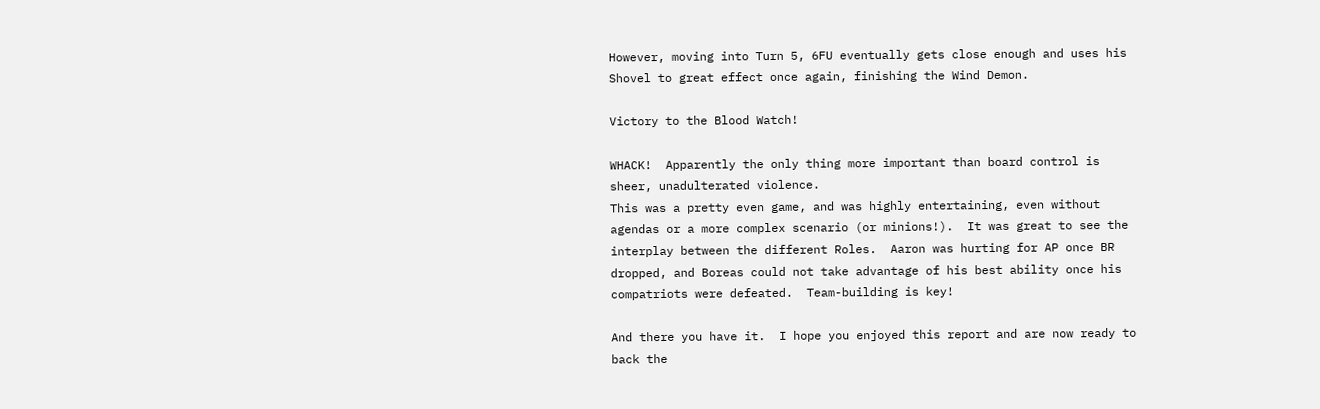However, moving into Turn 5, 6FU eventually gets close enough and uses his Shovel to great effect once again, finishing the Wind Demon.

Victory to the Blood Watch!

WHACK!  Apparently the only thing more important than board control is sheer, unadulterated violence.
This was a pretty even game, and was highly entertaining, even without agendas or a more complex scenario (or minions!).  It was great to see the interplay between the different Roles.  Aaron was hurting for AP once BR dropped, and Boreas could not take advantage of his best ability once his compatriots were defeated.  Team-building is key!

And there you have it.  I hope you enjoyed this report and are now ready to back the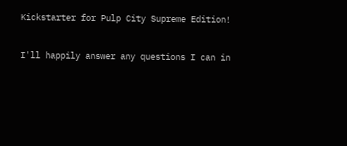Kickstarter for Pulp City Supreme Edition!

I'll happily answer any questions I can in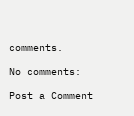comments.

No comments:

Post a Comment